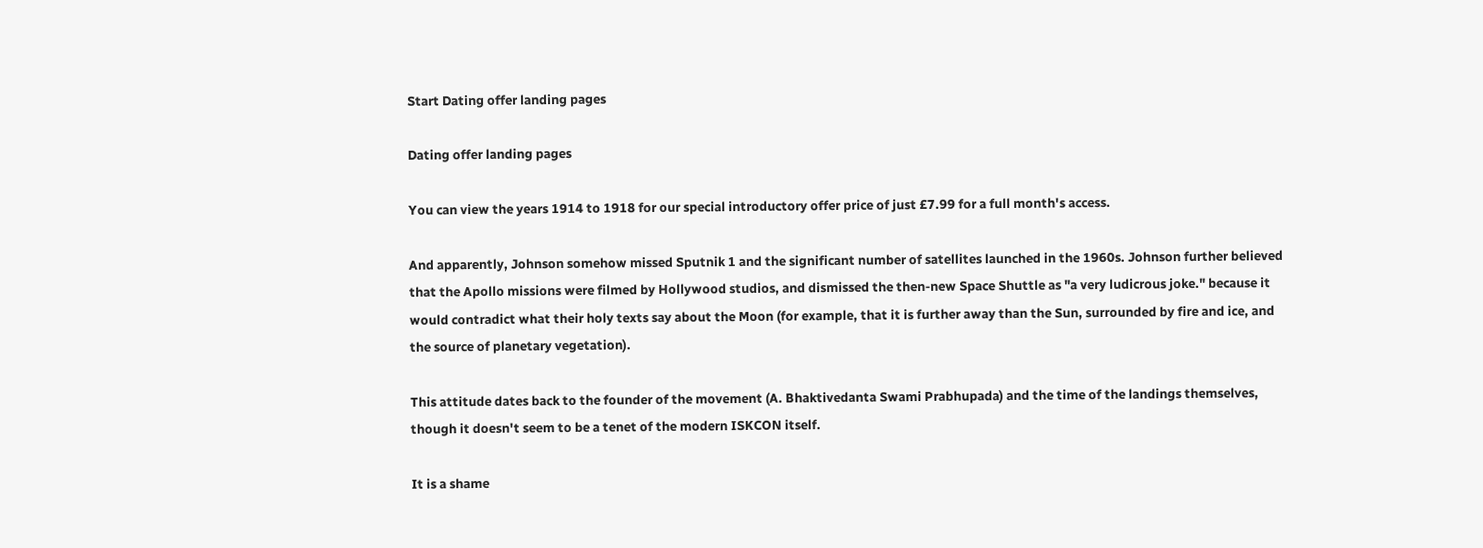Start Dating offer landing pages

Dating offer landing pages

You can view the years 1914 to 1918 for our special introductory offer price of just £7.99 for a full month's access.

And apparently, Johnson somehow missed Sputnik 1 and the significant number of satellites launched in the 1960s. Johnson further believed that the Apollo missions were filmed by Hollywood studios, and dismissed the then-new Space Shuttle as "a very ludicrous joke." because it would contradict what their holy texts say about the Moon (for example, that it is further away than the Sun, surrounded by fire and ice, and the source of planetary vegetation).

This attitude dates back to the founder of the movement (A. Bhaktivedanta Swami Prabhupada) and the time of the landings themselves, though it doesn't seem to be a tenet of the modern ISKCON itself.

It is a shame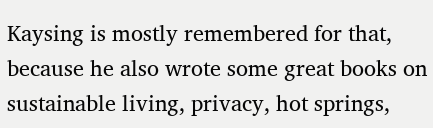Kaysing is mostly remembered for that, because he also wrote some great books on sustainable living, privacy, hot springs,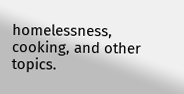homelessness, cooking, and other topics.